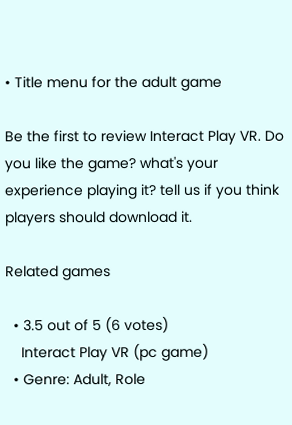• Title menu for the adult game

Be the first to review Interact Play VR. Do you like the game? what's your experience playing it? tell us if you think players should download it.

Related games

  • 3.5 out of 5 (6 votes)
    Interact Play VR (pc game)
  • Genre: Adult, Role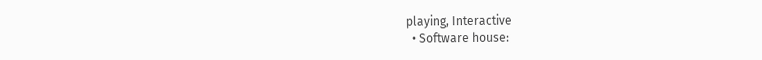playing, Interactive
  • Software house: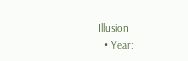Illusion
  • Year: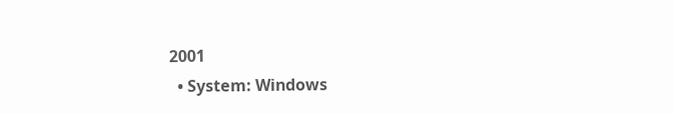2001
  • System: Windows